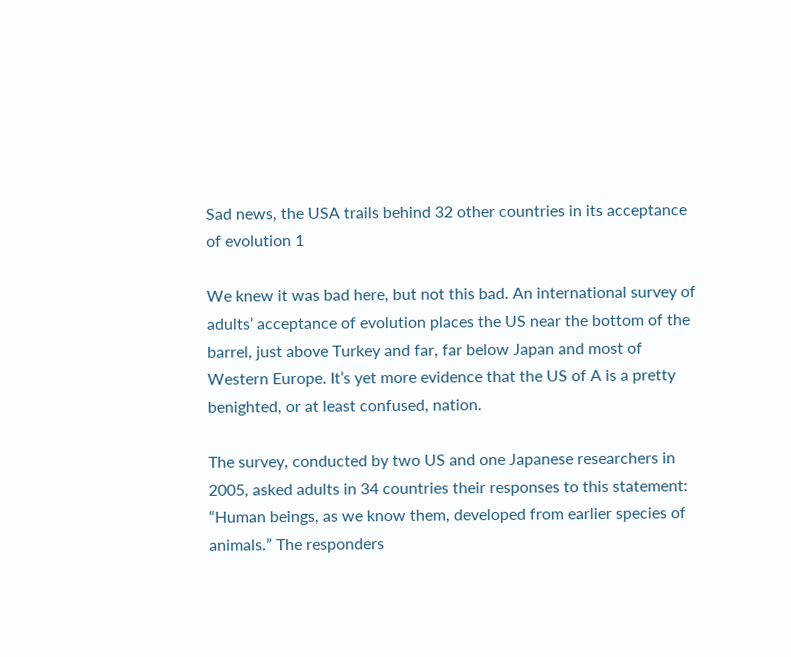Sad news, the USA trails behind 32 other countries in its acceptance of evolution 1

We knew it was bad here, but not this bad. An international survey of adults’ acceptance of evolution places the US near the bottom of the barrel, just above Turkey and far, far below Japan and most of Western Europe. It’s yet more evidence that the US of A is a pretty benighted, or at least confused, nation.

The survey, conducted by two US and one Japanese researchers in 2005, asked adults in 34 countries their responses to this statement: “Human beings, as we know them, developed from earlier species of animals.” The responders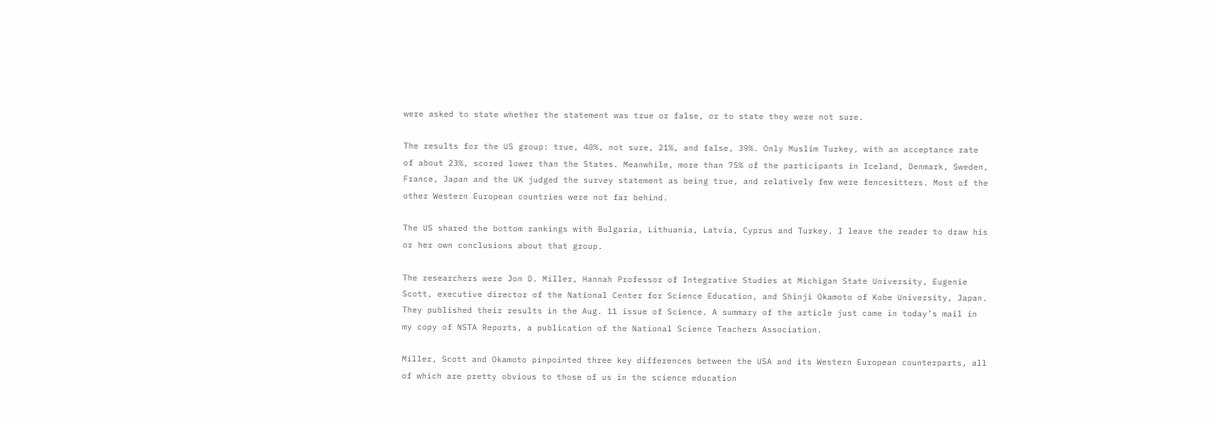were asked to state whether the statement was true or false, or to state they were not sure.

The results for the US group: true, 40%, not sure, 21%, and false, 39%. Only Muslim Turkey, with an acceptance rate of about 23%, scored lower than the States. Meanwhile, more than 75% of the participants in Iceland, Denmark, Sweden, France, Japan and the UK judged the survey statement as being true, and relatively few were fencesitters. Most of the other Western European countries were not far behind.

The US shared the bottom rankings with Bulgaria, Lithuania, Latvia, Cyprus and Turkey. I leave the reader to draw his or her own conclusions about that group.

The researchers were Jon D. Miller, Hannah Professor of Integrative Studies at Michigan State University, Eugenie Scott, executive director of the National Center for Science Education, and Shinji Okamoto of Kobe University, Japan. They published their results in the Aug. 11 issue of Science. A summary of the article just came in today’s mail in my copy of NSTA Reports, a publication of the National Science Teachers Association.

Miller, Scott and Okamoto pinpointed three key differences between the USA and its Western European counterparts, all of which are pretty obvious to those of us in the science education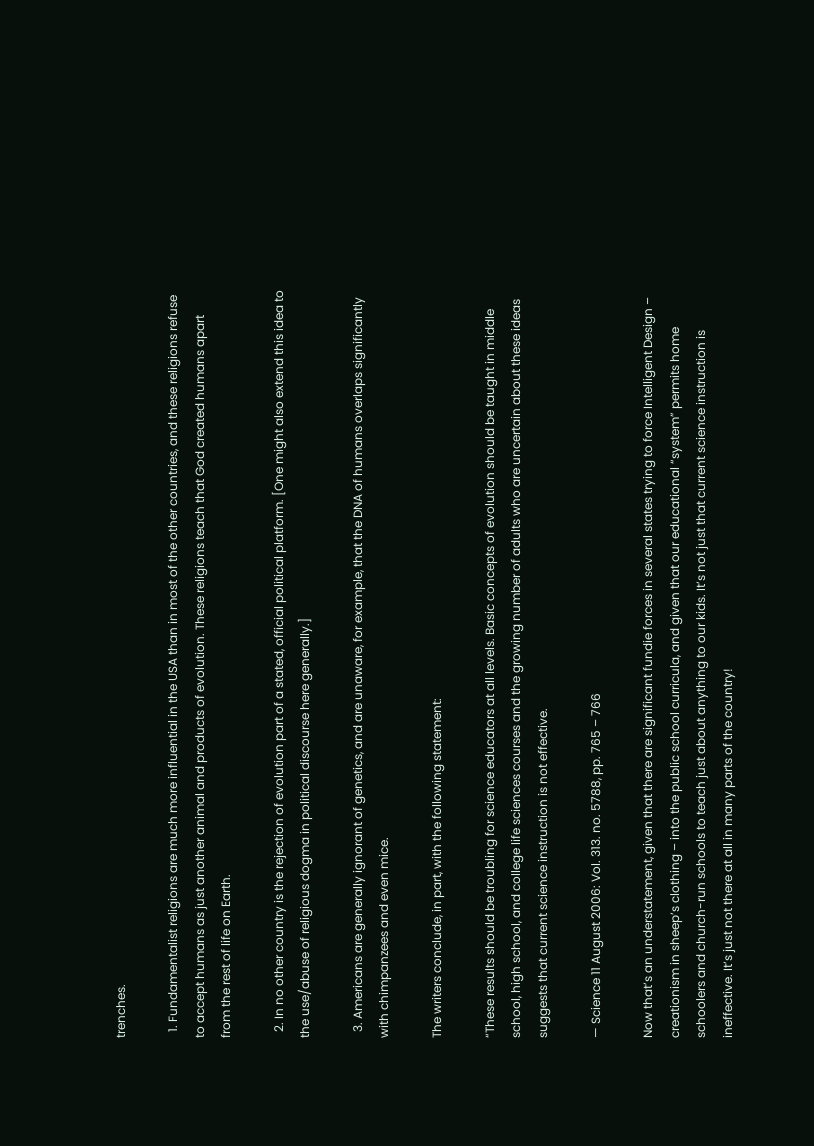trenches.

  1. Fundamentalist religions are much more influential in the USA than in most of the other countries, and these religions refuse to accept humans as just another animal and products of evolution. These religions teach that God created humans apart from the rest of life on Earth.

  2. In no other country is the rejection of evolution part of a stated, official political platform. [One might also extend this idea to the use/abuse of religious dogma in political discourse here generally.]

  3. Americans are generally ignorant of genetics, and are unaware, for example, that the DNA of humans overlaps significantly with chimpanzees and even mice.

The writers conclude, in part, with the following statement:

“These results should be troubling for science educators at all levels. Basic concepts of evolution should be taught in middle school, high school, and college life sciences courses and the growing number of adults who are uncertain about these ideas suggests that current science instruction is not effective.

— Science 11 August 2006: Vol. 313. no. 5788, pp. 765 – 766

Now that’s an understatement, given that there are significant fundie forces in several states trying to force Intelligent Design – creationism in sheep’s clothing – into the public school curricula, and given that our educational “system” permits home schoolers and church-run schools to teach just about anything to our kids. It’s not just that current science instruction is ineffective. It’s just not there at all in many parts of the country!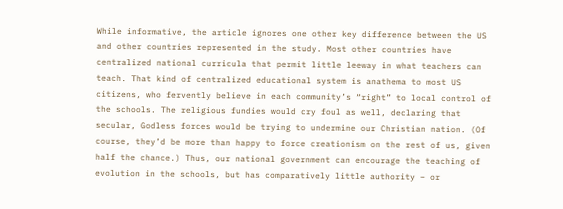While informative, the article ignores one other key difference between the US and other countries represented in the study. Most other countries have centralized national curricula that permit little leeway in what teachers can teach. That kind of centralized educational system is anathema to most US citizens, who fervently believe in each community’s “right” to local control of the schools. The religious fundies would cry foul as well, declaring that secular, Godless forces would be trying to undermine our Christian nation. (Of course, they’d be more than happy to force creationism on the rest of us, given half the chance.) Thus, our national government can encourage the teaching of evolution in the schools, but has comparatively little authority – or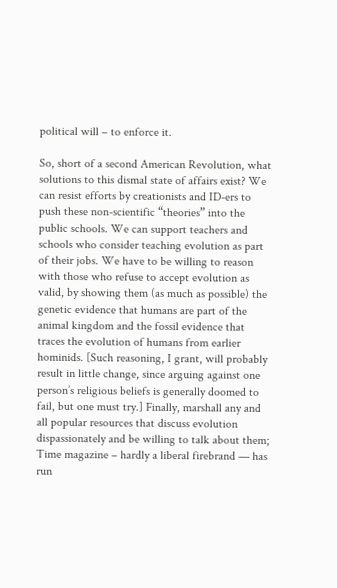political will – to enforce it.

So, short of a second American Revolution, what solutions to this dismal state of affairs exist? We can resist efforts by creationists and ID-ers to push these non-scientific “theories” into the public schools. We can support teachers and schools who consider teaching evolution as part of their jobs. We have to be willing to reason with those who refuse to accept evolution as valid, by showing them (as much as possible) the genetic evidence that humans are part of the animal kingdom and the fossil evidence that traces the evolution of humans from earlier hominids. [Such reasoning, I grant, will probably result in little change, since arguing against one person’s religious beliefs is generally doomed to fail, but one must try.] Finally, marshall any and all popular resources that discuss evolution dispassionately and be willing to talk about them; Time magazine – hardly a liberal firebrand — has run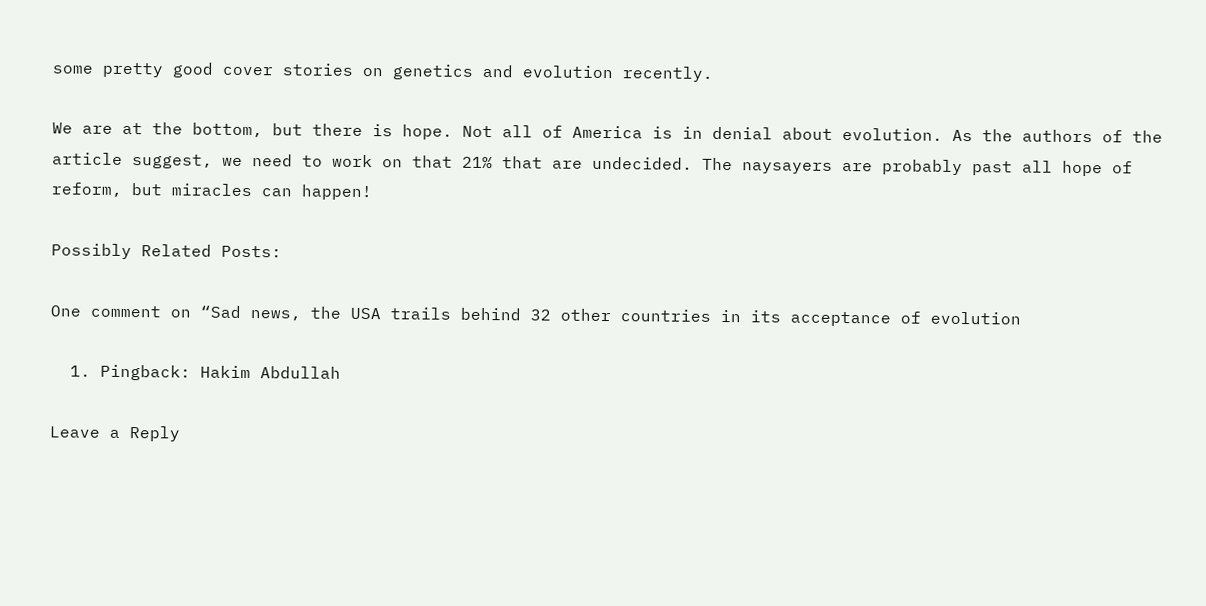some pretty good cover stories on genetics and evolution recently.

We are at the bottom, but there is hope. Not all of America is in denial about evolution. As the authors of the article suggest, we need to work on that 21% that are undecided. The naysayers are probably past all hope of reform, but miracles can happen!

Possibly Related Posts:

One comment on “Sad news, the USA trails behind 32 other countries in its acceptance of evolution

  1. Pingback: Hakim Abdullah

Leave a Reply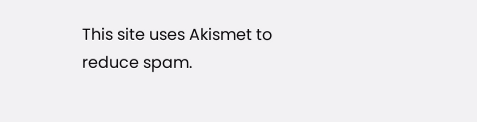This site uses Akismet to reduce spam.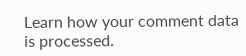Learn how your comment data is processed.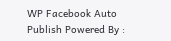WP Facebook Auto Publish Powered By :